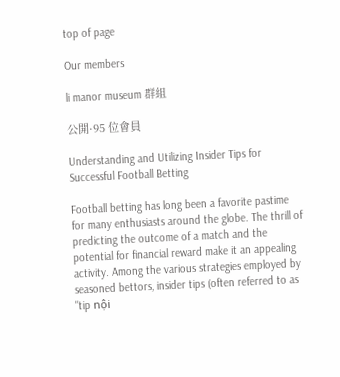top of page

Our members

li manor museum 群組

公開·95 位會員

Understanding and Utilizing Insider Tips for Successful Football Betting

Football betting has long been a favorite pastime for many enthusiasts around the globe. The thrill of predicting the outcome of a match and the potential for financial reward make it an appealing activity. Among the various strategies employed by seasoned bettors, insider tips (often referred to as "tip nội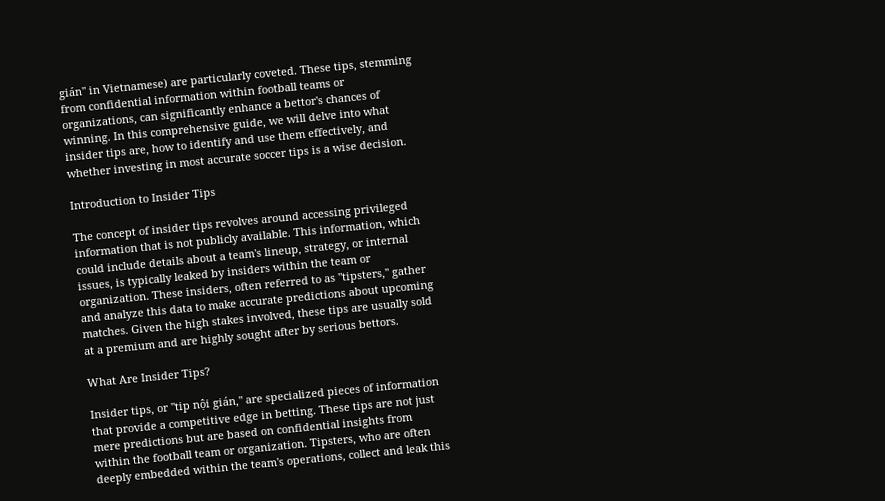gián" in Vietnamese) are particularly coveted. These tips, stemming from confidential information within football teams or organizations, can significantly enhance a bettor's chances of winning. In this comprehensive guide, we will delve into what insider tips are, how to identify and use them effectively, and whether investing in most accurate soccer tips is a wise decision.

Introduction to Insider Tips

The concept of insider tips revolves around accessing privileged information that is not publicly available. This information, which could include details about a team's lineup, strategy, or internal issues, is typically leaked by insiders within the team or organization. These insiders, often referred to as "tipsters," gather and analyze this data to make accurate predictions about upcoming matches. Given the high stakes involved, these tips are usually sold at a premium and are highly sought after by serious bettors.

What Are Insider Tips?

Insider tips, or "tip nội gián," are specialized pieces of information that provide a competitive edge in betting. These tips are not just mere predictions but are based on confidential insights from within the football team or organization. Tipsters, who are often deeply embedded within the team's operations, collect and leak this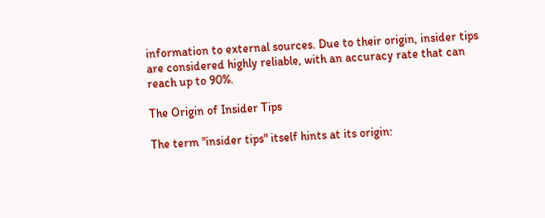information to external sources. Due to their origin, insider tips are considered highly reliable, with an accuracy rate that can reach up to 90%.

The Origin of Insider Tips

The term "insider tips" itself hints at its origin: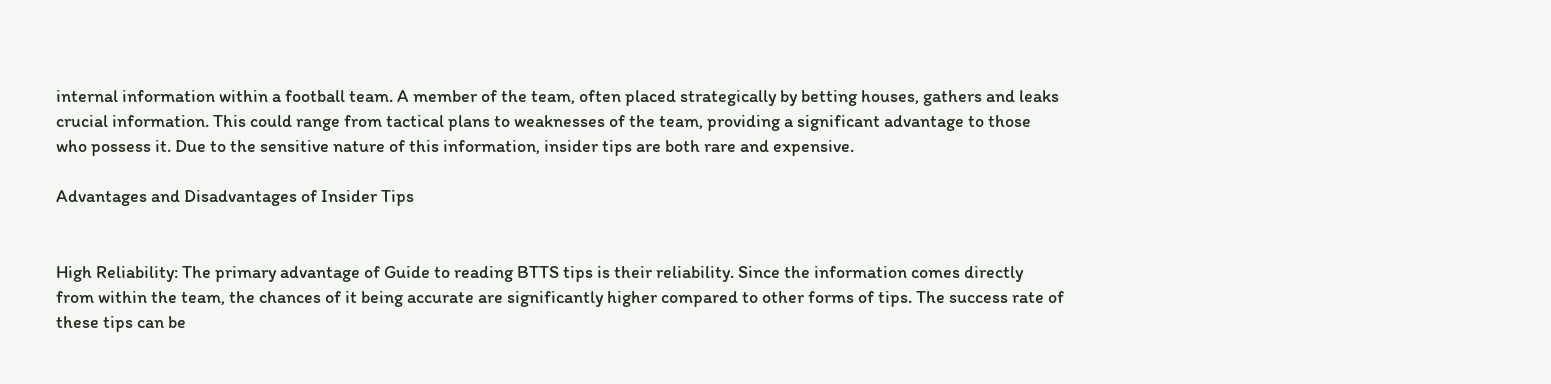internal information within a football team. A member of the team, often placed strategically by betting houses, gathers and leaks crucial information. This could range from tactical plans to weaknesses of the team, providing a significant advantage to those who possess it. Due to the sensitive nature of this information, insider tips are both rare and expensive.

Advantages and Disadvantages of Insider Tips


High Reliability: The primary advantage of Guide to reading BTTS tips is their reliability. Since the information comes directly from within the team, the chances of it being accurate are significantly higher compared to other forms of tips. The success rate of these tips can be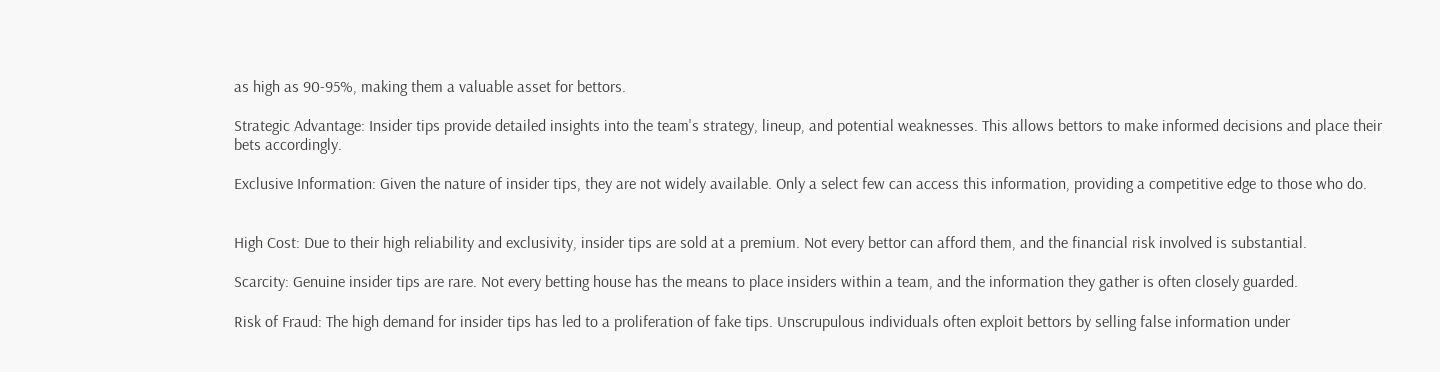as high as 90-95%, making them a valuable asset for bettors.

Strategic Advantage: Insider tips provide detailed insights into the team's strategy, lineup, and potential weaknesses. This allows bettors to make informed decisions and place their bets accordingly.

Exclusive Information: Given the nature of insider tips, they are not widely available. Only a select few can access this information, providing a competitive edge to those who do.


High Cost: Due to their high reliability and exclusivity, insider tips are sold at a premium. Not every bettor can afford them, and the financial risk involved is substantial.

Scarcity: Genuine insider tips are rare. Not every betting house has the means to place insiders within a team, and the information they gather is often closely guarded.

Risk of Fraud: The high demand for insider tips has led to a proliferation of fake tips. Unscrupulous individuals often exploit bettors by selling false information under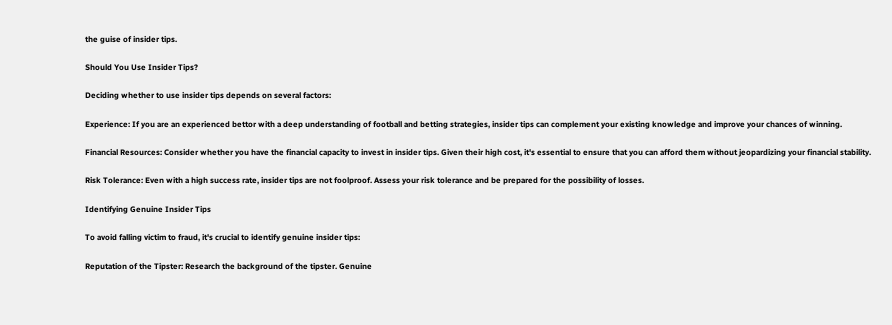the guise of insider tips.

Should You Use Insider Tips?

Deciding whether to use insider tips depends on several factors:

Experience: If you are an experienced bettor with a deep understanding of football and betting strategies, insider tips can complement your existing knowledge and improve your chances of winning.

Financial Resources: Consider whether you have the financial capacity to invest in insider tips. Given their high cost, it's essential to ensure that you can afford them without jeopardizing your financial stability.

Risk Tolerance: Even with a high success rate, insider tips are not foolproof. Assess your risk tolerance and be prepared for the possibility of losses.

Identifying Genuine Insider Tips

To avoid falling victim to fraud, it's crucial to identify genuine insider tips:

Reputation of the Tipster: Research the background of the tipster. Genuine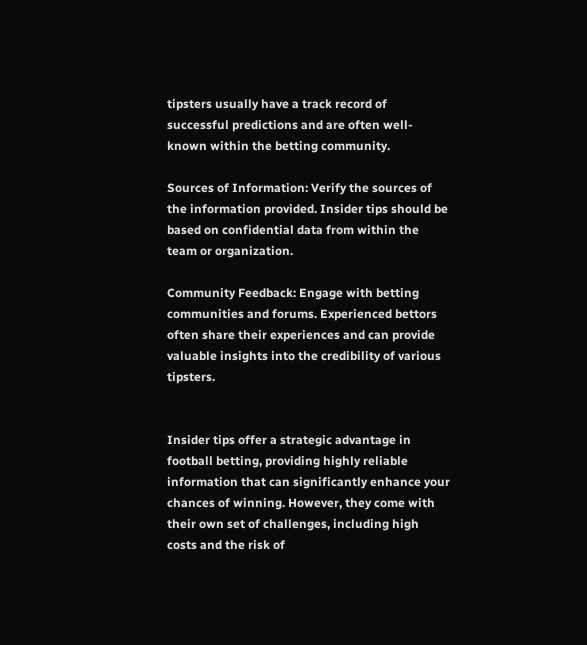tipsters usually have a track record of successful predictions and are often well-known within the betting community.

Sources of Information: Verify the sources of the information provided. Insider tips should be based on confidential data from within the team or organization.

Community Feedback: Engage with betting communities and forums. Experienced bettors often share their experiences and can provide valuable insights into the credibility of various tipsters.


Insider tips offer a strategic advantage in football betting, providing highly reliable information that can significantly enhance your chances of winning. However, they come with their own set of challenges, including high costs and the risk of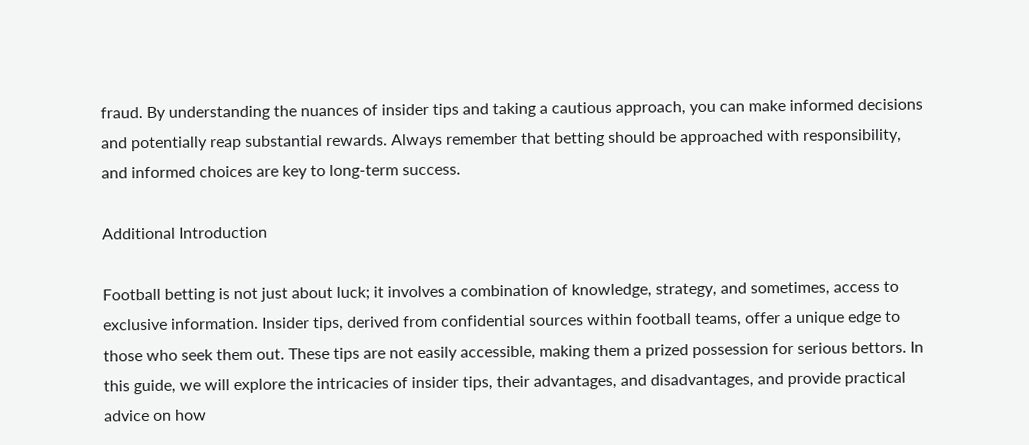fraud. By understanding the nuances of insider tips and taking a cautious approach, you can make informed decisions and potentially reap substantial rewards. Always remember that betting should be approached with responsibility, and informed choices are key to long-term success.

Additional Introduction

Football betting is not just about luck; it involves a combination of knowledge, strategy, and sometimes, access to exclusive information. Insider tips, derived from confidential sources within football teams, offer a unique edge to those who seek them out. These tips are not easily accessible, making them a prized possession for serious bettors. In this guide, we will explore the intricacies of insider tips, their advantages, and disadvantages, and provide practical advice on how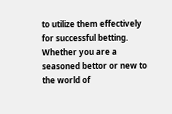to utilize them effectively for successful betting. Whether you are a seasoned bettor or new to the world of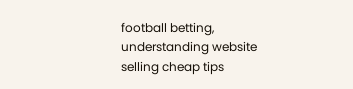football betting, understanding website selling cheap tips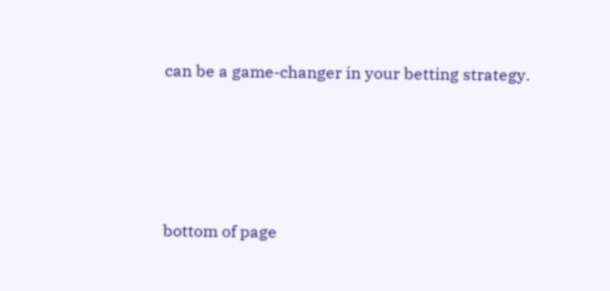can be a game-changer in your betting strategy.




bottom of page